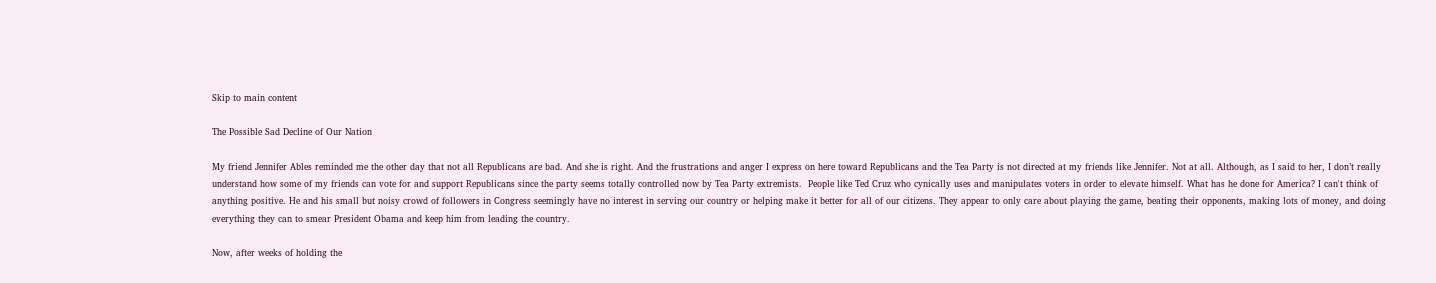Skip to main content

The Possible Sad Decline of Our Nation

My friend Jennifer Ables reminded me the other day that not all Republicans are bad. And she is right. And the frustrations and anger I express on here toward Republicans and the Tea Party is not directed at my friends like Jennifer. Not at all. Although, as I said to her, I don’t really understand how some of my friends can vote for and support Republicans since the party seems totally controlled now by Tea Party extremists.  People like Ted Cruz who cynically uses and manipulates voters in order to elevate himself. What has he done for America? I can't think of anything positive. He and his small but noisy crowd of followers in Congress seemingly have no interest in serving our country or helping make it better for all of our citizens. They appear to only care about playing the game, beating their opponents, making lots of money, and doing everything they can to smear President Obama and keep him from leading the country.

Now, after weeks of holding the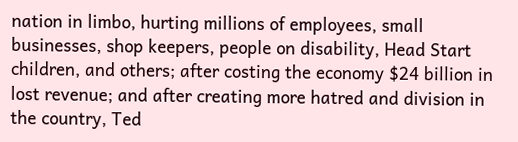nation in limbo, hurting millions of employees, small businesses, shop keepers, people on disability, Head Start children, and others; after costing the economy $24 billion in lost revenue; and after creating more hatred and division in the country, Ted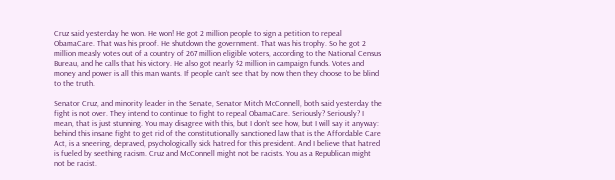Cruz said yesterday he won. He won! He got 2 million people to sign a petition to repeal ObamaCare. That was his proof. He shutdown the government. That was his trophy. So he got 2 million measly votes out of a country of 267 million eligible voters, according to the National Census Bureau, and he calls that his victory. He also got nearly $2 million in campaign funds. Votes and money and power is all this man wants. If people can’t see that by now then they choose to be blind to the truth.

Senator Cruz, and minority leader in the Senate, Senator Mitch McConnell, both said yesterday the fight is not over. They intend to continue to fight to repeal ObamaCare. Seriously? Seriously? I mean, that is just stunning. You may disagree with this, but I don’t see how, but I will say it anyway: behind this insane fight to get rid of the constitutionally sanctioned law that is the Affordable Care Act, is a sneering, depraved, psychologically sick hatred for this president. And I believe that hatred is fueled by seething racism. Cruz and McConnell might not be racists. You as a Republican might not be racist.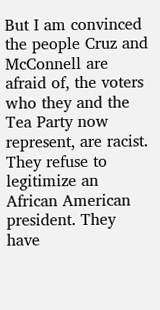But I am convinced the people Cruz and McConnell are afraid of, the voters who they and the Tea Party now represent, are racist. They refuse to legitimize an African American president. They have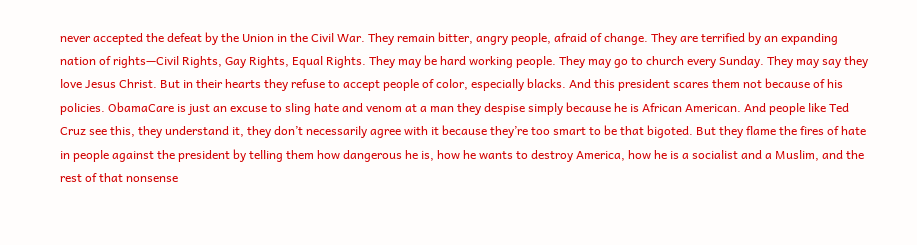never accepted the defeat by the Union in the Civil War. They remain bitter, angry people, afraid of change. They are terrified by an expanding nation of rights—Civil Rights, Gay Rights, Equal Rights. They may be hard working people. They may go to church every Sunday. They may say they love Jesus Christ. But in their hearts they refuse to accept people of color, especially blacks. And this president scares them not because of his policies. ObamaCare is just an excuse to sling hate and venom at a man they despise simply because he is African American. And people like Ted Cruz see this, they understand it, they don’t necessarily agree with it because they’re too smart to be that bigoted. But they flame the fires of hate in people against the president by telling them how dangerous he is, how he wants to destroy America, how he is a socialist and a Muslim, and the rest of that nonsense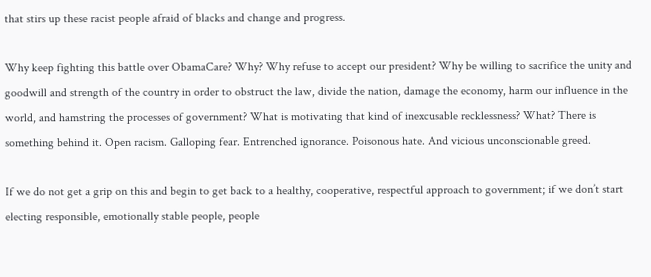that stirs up these racist people afraid of blacks and change and progress.

Why keep fighting this battle over ObamaCare? Why? Why refuse to accept our president? Why be willing to sacrifice the unity and goodwill and strength of the country in order to obstruct the law, divide the nation, damage the economy, harm our influence in the world, and hamstring the processes of government? What is motivating that kind of inexcusable recklessness? What? There is something behind it. Open racism. Galloping fear. Entrenched ignorance. Poisonous hate. And vicious unconscionable greed.

If we do not get a grip on this and begin to get back to a healthy, cooperative, respectful approach to government; if we don’t start electing responsible, emotionally stable people, people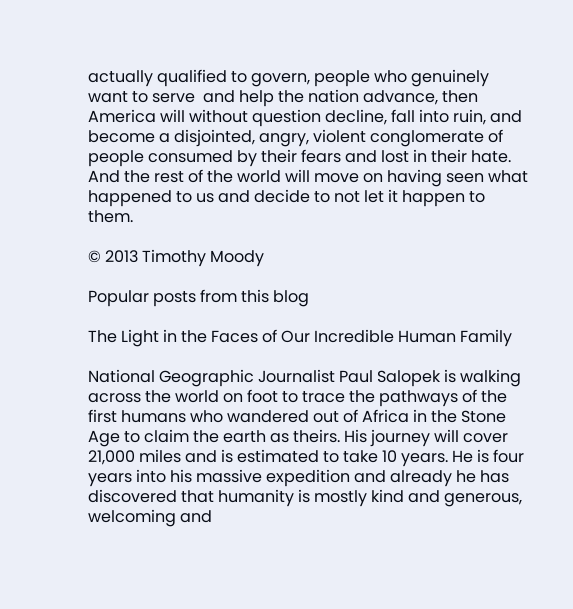actually qualified to govern, people who genuinely want to serve  and help the nation advance, then America will without question decline, fall into ruin, and become a disjointed, angry, violent conglomerate of people consumed by their fears and lost in their hate. And the rest of the world will move on having seen what happened to us and decide to not let it happen to them.

© 2013 Timothy Moody

Popular posts from this blog

The Light in the Faces of Our Incredible Human Family

National Geographic Journalist Paul Salopek is walking across the world on foot to trace the pathways of the first humans who wandered out of Africa in the Stone Age to claim the earth as theirs. His journey will cover 21,000 miles and is estimated to take 10 years. He is four years into his massive expedition and already he has discovered that humanity is mostly kind and generous, welcoming and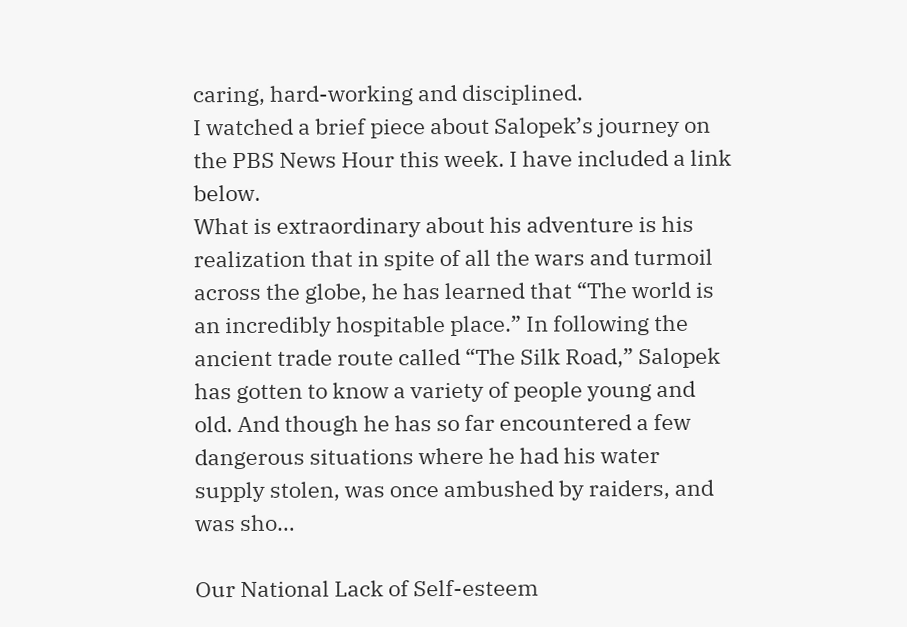caring, hard-working and disciplined.
I watched a brief piece about Salopek’s journey on the PBS News Hour this week. I have included a link below.
What is extraordinary about his adventure is his realization that in spite of all the wars and turmoil across the globe, he has learned that “The world is an incredibly hospitable place.” In following the ancient trade route called “The Silk Road,” Salopek has gotten to know a variety of people young and old. And though he has so far encountered a few dangerous situations where he had his water supply stolen, was once ambushed by raiders, and was sho…

Our National Lack of Self-esteem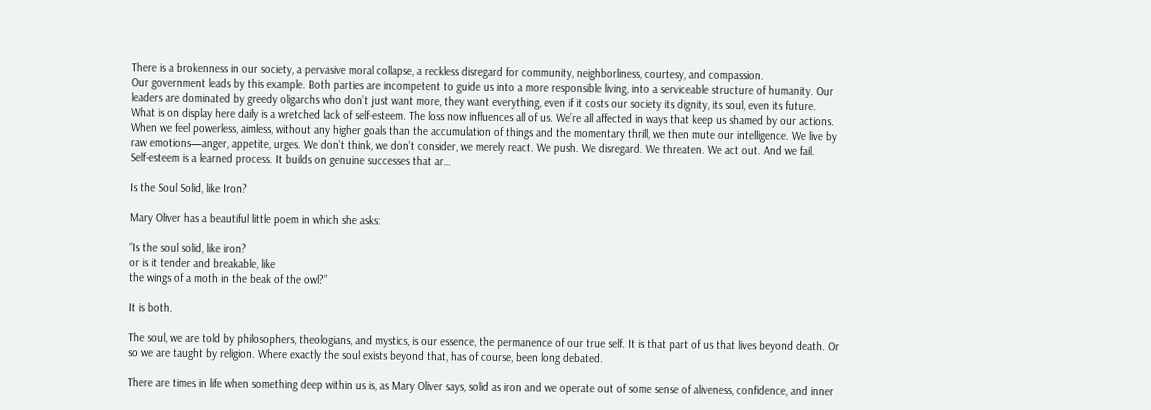There is a brokenness in our society, a pervasive moral collapse, a reckless disregard for community, neighborliness, courtesy, and compassion.
Our government leads by this example. Both parties are incompetent to guide us into a more responsible living, into a serviceable structure of humanity. Our leaders are dominated by greedy oligarchs who don’t just want more, they want everything, even if it costs our society its dignity, its soul, even its future.
What is on display here daily is a wretched lack of self-esteem. The loss now influences all of us. We’re all affected in ways that keep us shamed by our actions.
When we feel powerless, aimless, without any higher goals than the accumulation of things and the momentary thrill, we then mute our intelligence. We live by raw emotions—anger, appetite, urges. We don’t think, we don’t consider, we merely react. We push. We disregard. We threaten. We act out. And we fail.
Self-esteem is a learned process. It builds on genuine successes that ar…

Is the Soul Solid, like Iron?

Mary Oliver has a beautiful little poem in which she asks:

“Is the soul solid, like iron?
or is it tender and breakable, like
the wings of a moth in the beak of the owl?”

It is both.

The soul, we are told by philosophers, theologians, and mystics, is our essence, the permanence of our true self. It is that part of us that lives beyond death. Or so we are taught by religion. Where exactly the soul exists beyond that, has of course, been long debated.

There are times in life when something deep within us is, as Mary Oliver says, solid as iron and we operate out of some sense of aliveness, confidence, and inner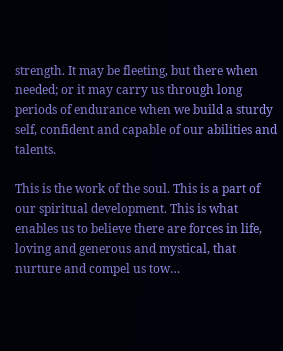strength. It may be fleeting, but there when needed; or it may carry us through long periods of endurance when we build a sturdy self, confident and capable of our abilities and talents.

This is the work of the soul. This is a part of our spiritual development. This is what enables us to believe there are forces in life, loving and generous and mystical, that nurture and compel us tow…